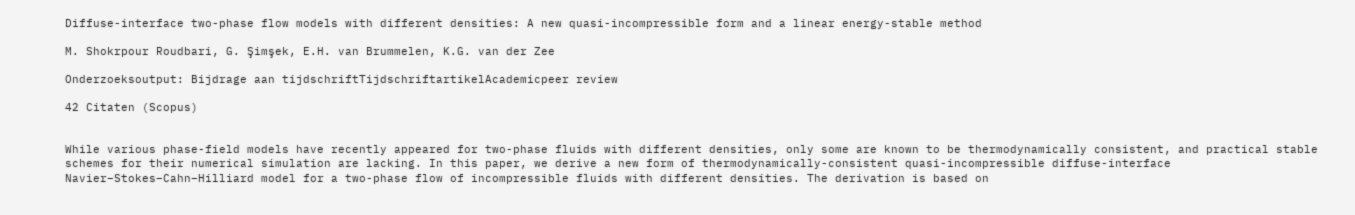Diffuse-interface two-phase flow models with different densities: A new quasi-incompressible form and a linear energy-stable method

M. Shokrpour Roudbari, G. Şimşek, E.H. van Brummelen, K.G. van der Zee

Onderzoeksoutput: Bijdrage aan tijdschriftTijdschriftartikelAcademicpeer review

42 Citaten (Scopus)


While various phase-field models have recently appeared for two-phase fluids with different densities, only some are known to be thermodynamically consistent, and practical stable schemes for their numerical simulation are lacking. In this paper, we derive a new form of thermodynamically-consistent quasi-incompressible diffuse-interface Navier–Stokes–Cahn–Hilliard model for a two-phase flow of incompressible fluids with different densities. The derivation is based on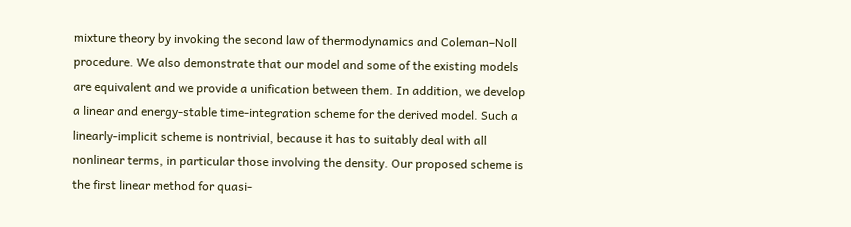mixture theory by invoking the second law of thermodynamics and Coleman–Noll procedure. We also demonstrate that our model and some of the existing models are equivalent and we provide a unification between them. In addition, we develop a linear and energy-stable time-integration scheme for the derived model. Such a linearly-implicit scheme is nontrivial, because it has to suitably deal with all nonlinear terms, in particular those involving the density. Our proposed scheme is the first linear method for quasi-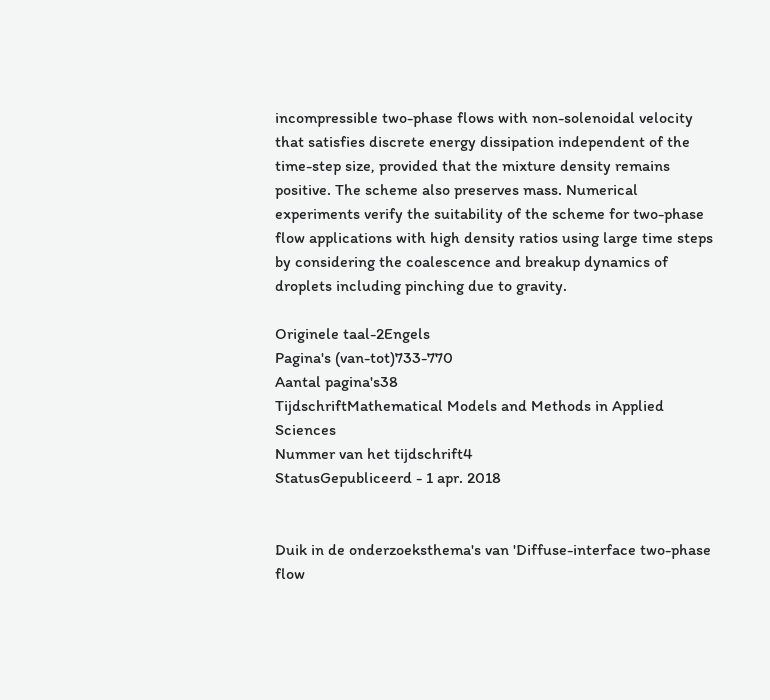incompressible two-phase flows with non-solenoidal velocity that satisfies discrete energy dissipation independent of the time-step size, provided that the mixture density remains positive. The scheme also preserves mass. Numerical experiments verify the suitability of the scheme for two-phase flow applications with high density ratios using large time steps by considering the coalescence and breakup dynamics of droplets including pinching due to gravity.

Originele taal-2Engels
Pagina's (van-tot)733-770
Aantal pagina's38
TijdschriftMathematical Models and Methods in Applied Sciences
Nummer van het tijdschrift4
StatusGepubliceerd - 1 apr. 2018


Duik in de onderzoeksthema's van 'Diffuse-interface two-phase flow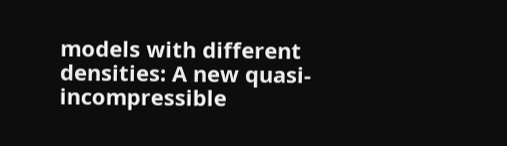models with different densities: A new quasi-incompressible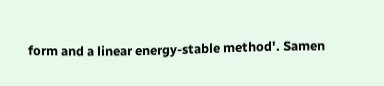form and a linear energy-stable method'. Samen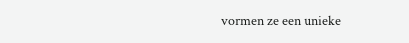vormen ze een unieke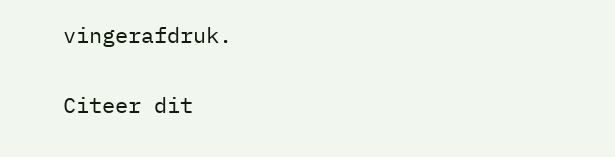vingerafdruk.

Citeer dit